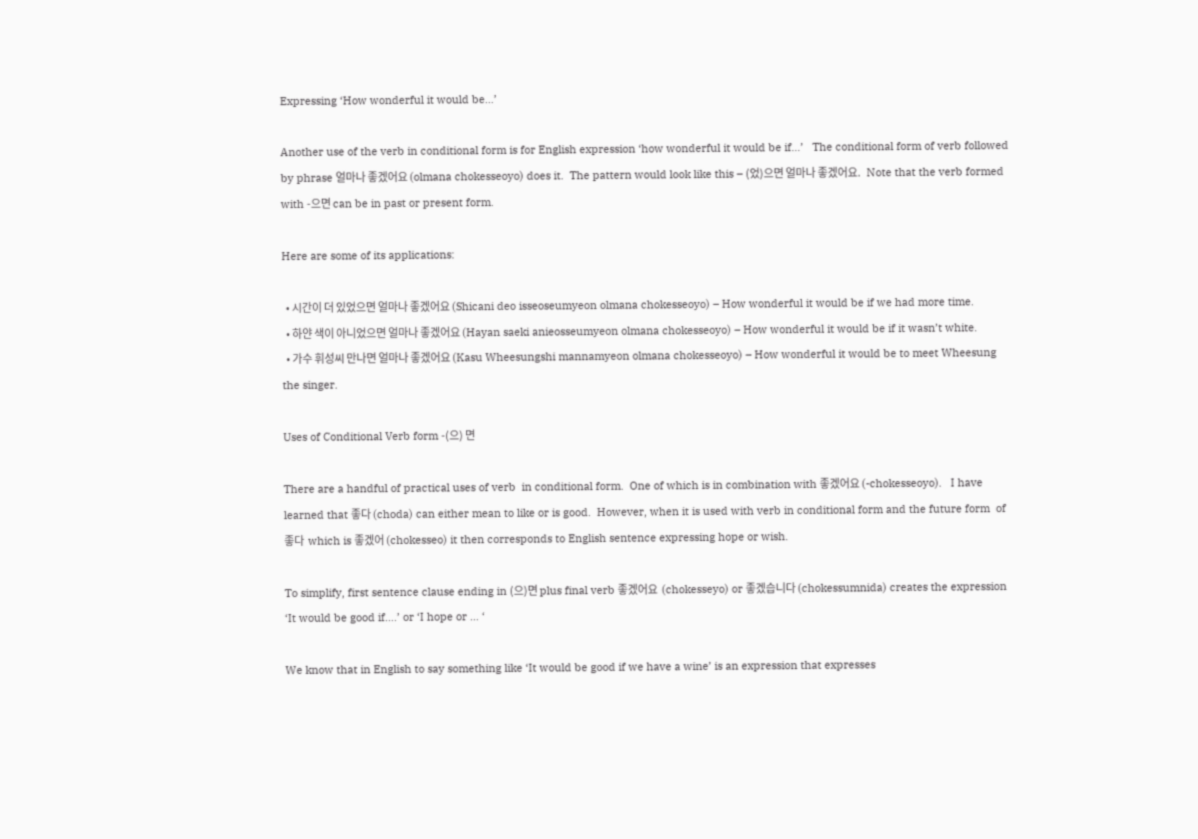Expressing ‘How wonderful it would be…’

Another use of the verb in conditional form is for English expression ‘how wonderful it would be if…’   The conditional form of verb followed by phrase 얼마나 좋겠어요 (olmana chokesseoyo) does it.  The pattern would look like this – (었)으면 얼마나 좋겠어요.   Note that the verb formed with -으면 can be in past or present form.

Here are some of its applications:

  • 시간이 더 있었으면 얼마나 좋겠어요 (Shicani deo isseoseumyeon olmana chokesseoyo) – How wonderful it would be if we had more time.
  • 하얀 색이 아니었으면 얼마나 좋겠어요 (Hayan saeki anieosseumyeon olmana chokesseoyo) – How wonderful it would be if it wasn’t white.
  • 가수 휘성씨 만나면 얼마나 좋겠어요 (Kasu Wheesungshi mannamyeon olmana chokesseoyo) – How wonderful it would be to meet Wheesung the singer.

Uses of Conditional Verb form -(으) 면

There are a handful of practical uses of verb  in conditional form.  One of which is in combination with 좋겠어요 (-chokesseoyo).   I have learned that 좋다 (choda) can either mean to like or is good.  However, when it is used with verb in conditional form and the future form  of 좋다  which is 좋겠어 (chokesseo) it then corresponds to English sentence expressing hope or wish.

To simplify, first sentence clause ending in (으)면 plus final verb 좋겠어요  (chokesseyo) or 좋겠습니다 (chokessumnida) creates the expression ‘It would be good if….’ or ‘I hope or … ‘

We know that in English to say something like ‘It would be good if we have a wine’ is an expression that expresses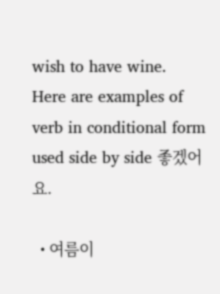wish to have wine.   Here are examples of verb in conditional form used side by side 좋겠어요.

  • 여름이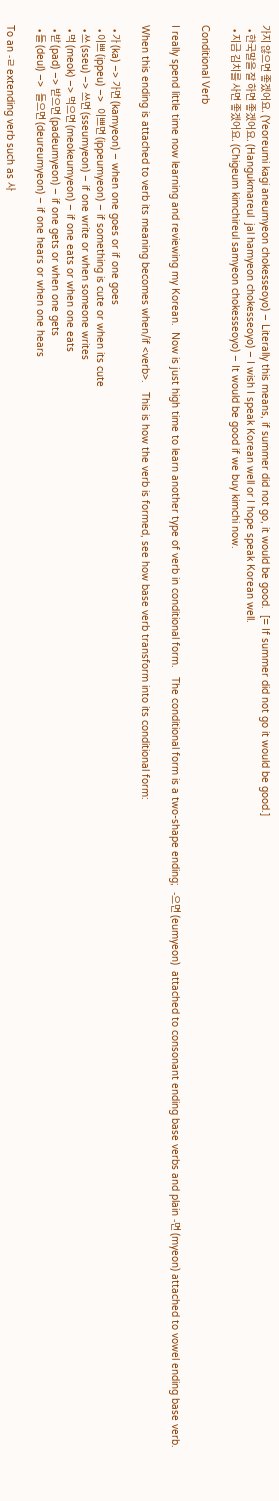가지 않으면 좋겠어요. (Yeoreumi kagi aneumyeon chokesseoyo) – Literally this means, if summer did not go, it would be good.  [= If summer did not go it would be good.]
  • 한국말을 잘 하면 좋겠어요. (Hangukmareul  jal hamyeon chokesseoyo) – I wish I speak Korean well or I hope speak Korean well.
  • 지금 김치를 사면 좋겠어요. (Chigeum kimchireul samyeon chokesseoyo) – It would be good if we buy kimchi now.

Conditional Verb

I really spend little time now learning and reviewing my Korean.  Now is just high time to learn another type of verb in conditional form.   The conditional form is a two-shape ending;  -으면 (eumyeon)  attached to consonant ending base verbs and plain -면 (myeon) attached to vowel ending base verb.

When this ending is attached to verb its meaning becomes when/if <verb>.   This is how the verb is formed, see how base verb transform into its conditional form:

  • 가 (ka) –> 가면 (kamyeon) – when one goes or if one goes
  • 이쁘 (ippeu) –>  이쁘면 (ippeumyeon) – if something is cute or when its cute
  • 쓰 (sseu) –> 쓰면 (sseumyeon) – if one write or when someone writes
  • 먹 (meok) –> 먹으면 (meokeumyeon) – if one eats or when one eats
  • 받 (pad) –> 받으면 (padeumyeon) – if one gets or when one gets
  • 들 (deul) –>  들으면 (deureumyeon) – if one hears or when one hears

To an -ㄹ extending verb such as 사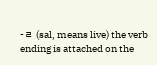-ㄹ (sal, means live) the verb ending is attached on the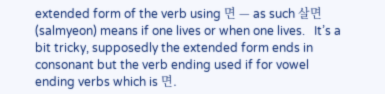extended form of the verb using 면 — as such 살면 (salmyeon) means if one lives or when one lives.   It’s a bit tricky, supposedly the extended form ends in consonant but the verb ending used if for vowel ending verbs which is 면.